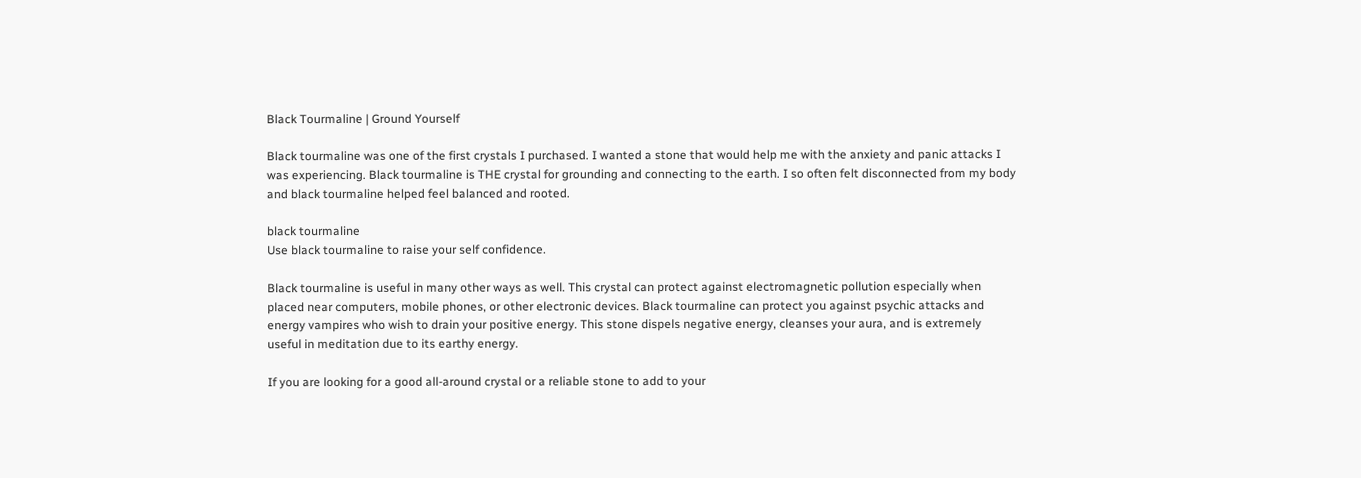Black Tourmaline | Ground Yourself

Black tourmaline was one of the first crystals I purchased. I wanted a stone that would help me with the anxiety and panic attacks I was experiencing. Black tourmaline is THE crystal for grounding and connecting to the earth. I so often felt disconnected from my body and black tourmaline helped feel balanced and rooted.

black tourmaline
Use black tourmaline to raise your self confidence.

Black tourmaline is useful in many other ways as well. This crystal can protect against electromagnetic pollution especially when placed near computers, mobile phones, or other electronic devices. Black tourmaline can protect you against psychic attacks and energy vampires who wish to drain your positive energy. This stone dispels negative energy, cleanses your aura, and is extremely useful in meditation due to its earthy energy.

If you are looking for a good all-around crystal or a reliable stone to add to your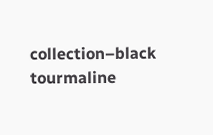collection–black tourmaline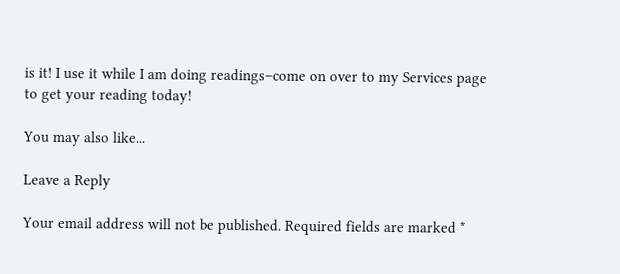is it! I use it while I am doing readings–come on over to my Services page to get your reading today!

You may also like...

Leave a Reply

Your email address will not be published. Required fields are marked *